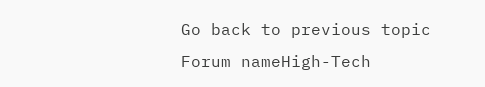Go back to previous topic
Forum nameHigh-Tech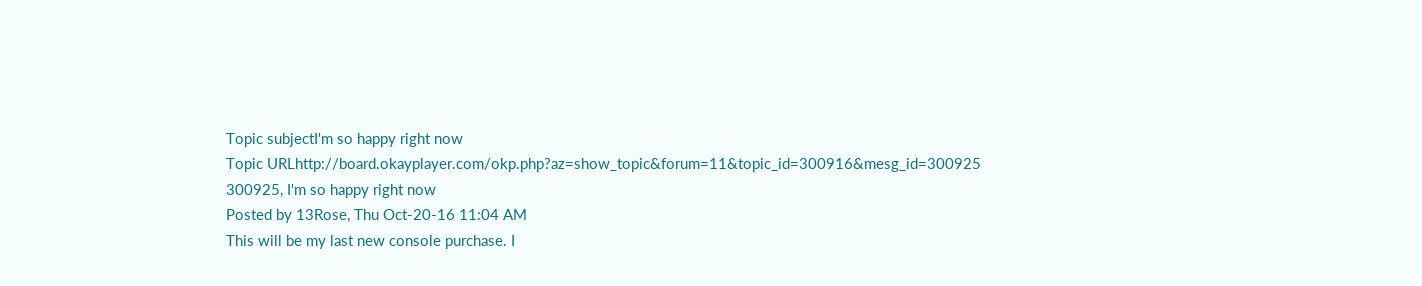Topic subjectI'm so happy right now
Topic URLhttp://board.okayplayer.com/okp.php?az=show_topic&forum=11&topic_id=300916&mesg_id=300925
300925, I'm so happy right now
Posted by 13Rose, Thu Oct-20-16 11:04 AM
This will be my last new console purchase. I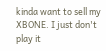kinda want to sell my XBONE. I just don't play it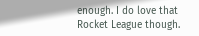enough. I do love that Rocket League though.